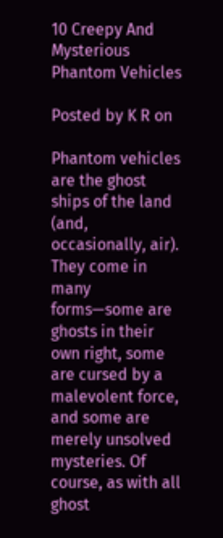10 Creepy And Mysterious Phantom Vehicles

Posted by K R on

Phantom vehicles are the ghost ships of the land (and, occasionally, air). They come in many forms—some are ghosts in their own right, some are cursed by a malevolent force, and some are merely unsolved mysteries. Of course, as with all ghost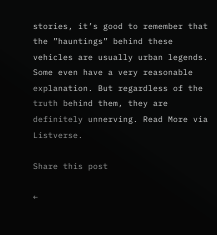stories, it’s good to remember that the ”hauntings” behind these vehicles are usually urban legends. Some even have a very reasonable explanation. But regardless of the truth behind them, they are definitely unnerving. Read More via Listverse.

Share this post

←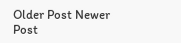Older Post Newer Post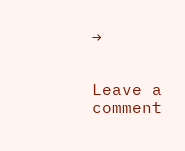→


Leave a comment